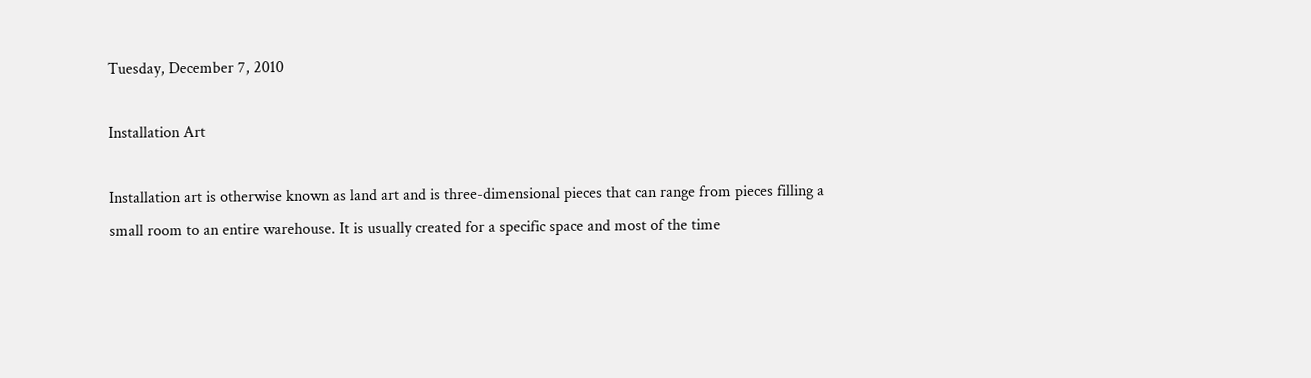Tuesday, December 7, 2010

Installation Art

Installation art is otherwise known as land art and is three-dimensional pieces that can range from pieces filling a small room to an entire warehouse. It is usually created for a specific space and most of the time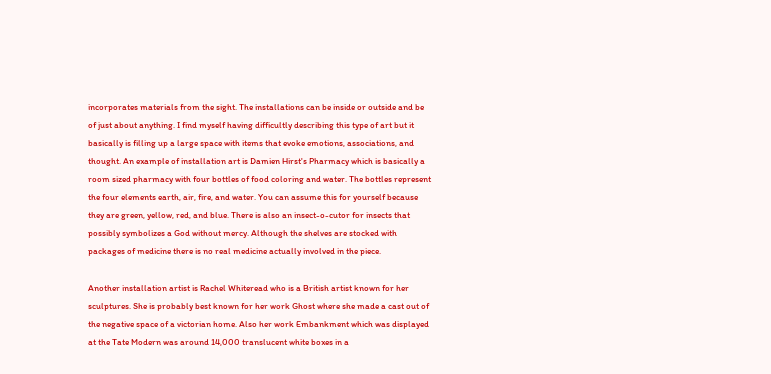incorporates materials from the sight. The installations can be inside or outside and be of just about anything. I find myself having difficultly describing this type of art but it basically is filling up a large space with items that evoke emotions, associations, and thought. An example of installation art is Damien Hirst's Pharmacy which is basically a room sized pharmacy with four bottles of food coloring and water. The bottles represent the four elements earth, air, fire, and water. You can assume this for yourself because they are green, yellow, red, and blue. There is also an insect-o-cutor for insects that possibly symbolizes a God without mercy. Although the shelves are stocked with packages of medicine there is no real medicine actually involved in the piece.

Another installation artist is Rachel Whiteread who is a British artist known for her sculptures. She is probably best known for her work Ghost where she made a cast out of the negative space of a victorian home. Also her work Embankment which was displayed at the Tate Modern was around 14,000 translucent white boxes in a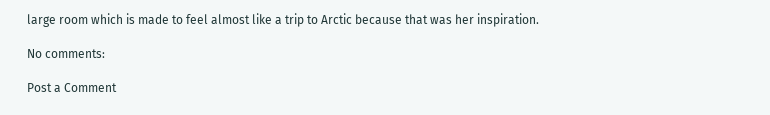large room which is made to feel almost like a trip to Arctic because that was her inspiration.

No comments:

Post a Comment